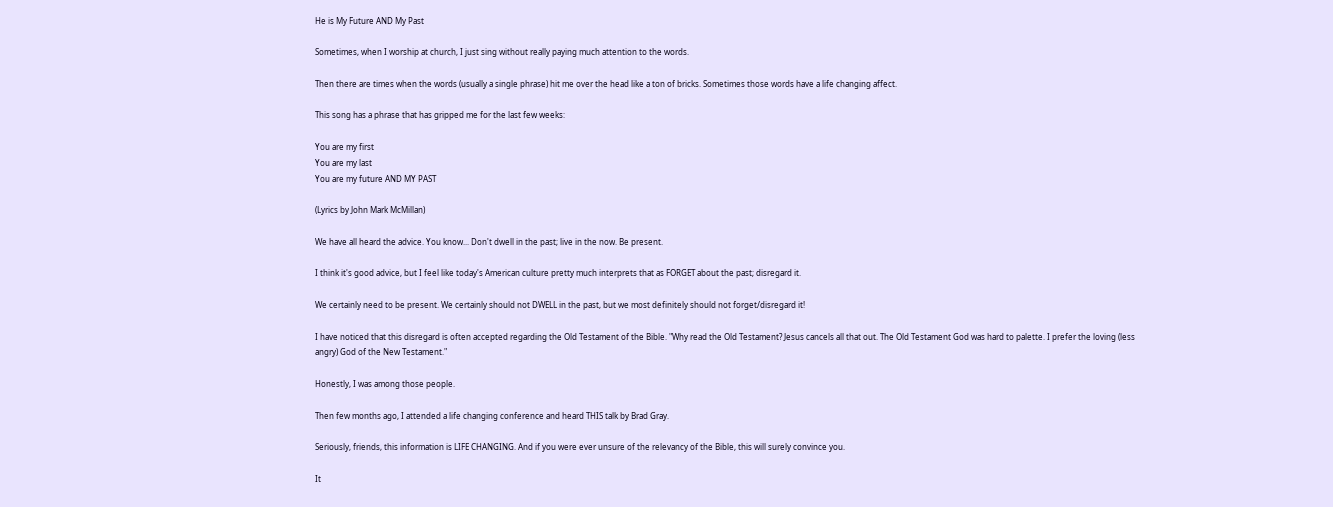He is My Future AND My Past

Sometimes, when I worship at church, I just sing without really paying much attention to the words.

Then there are times when the words (usually a single phrase) hit me over the head like a ton of bricks. Sometimes those words have a life changing affect.

This song has a phrase that has gripped me for the last few weeks:

You are my first
You are my last
You are my future AND MY PAST

(Lyrics by John Mark McMillan)

We have all heard the advice. You know... Don't dwell in the past; live in the now. Be present.

I think it's good advice, but I feel like today's American culture pretty much interprets that as FORGET about the past; disregard it.

We certainly need to be present. We certainly should not DWELL in the past, but we most definitely should not forget/disregard it!

I have noticed that this disregard is often accepted regarding the Old Testament of the Bible. "Why read the Old Testament? Jesus cancels all that out. The Old Testament God was hard to palette. I prefer the loving (less angry) God of the New Testament."

Honestly, I was among those people.

Then few months ago, I attended a life changing conference and heard THIS talk by Brad Gray.

Seriously, friends, this information is LIFE CHANGING. And if you were ever unsure of the relevancy of the Bible, this will surely convince you.

It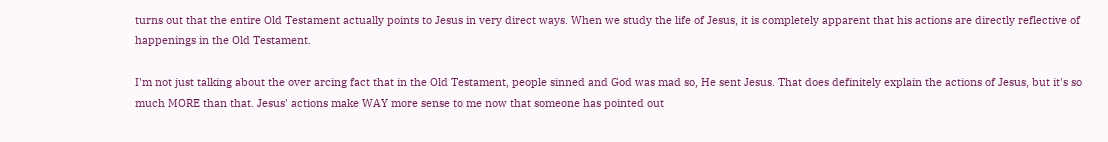turns out that the entire Old Testament actually points to Jesus in very direct ways. When we study the life of Jesus, it is completely apparent that his actions are directly reflective of happenings in the Old Testament.

I'm not just talking about the over arcing fact that in the Old Testament, people sinned and God was mad so, He sent Jesus. That does definitely explain the actions of Jesus, but it's so much MORE than that. Jesus' actions make WAY more sense to me now that someone has pointed out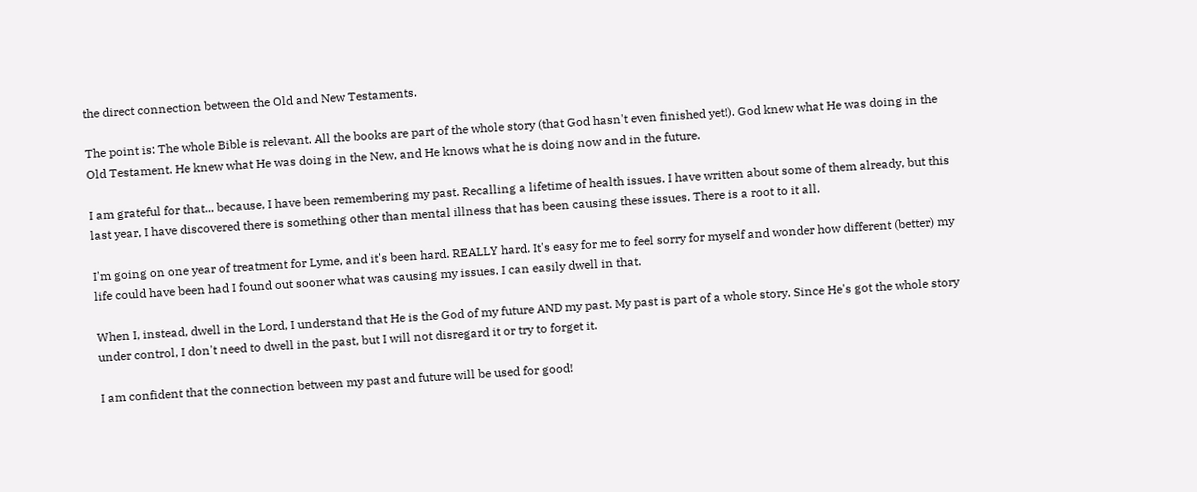the direct connection between the Old and New Testaments.

The point is: The whole Bible is relevant. All the books are part of the whole story (that God hasn't even finished yet!). God knew what He was doing in the Old Testament. He knew what He was doing in the New, and He knows what he is doing now and in the future.

I am grateful for that... because, I have been remembering my past. Recalling a lifetime of health issues. I have written about some of them already, but this last year, I have discovered there is something other than mental illness that has been causing these issues. There is a root to it all.

I'm going on one year of treatment for Lyme, and it's been hard. REALLY hard. It's easy for me to feel sorry for myself and wonder how different (better) my life could have been had I found out sooner what was causing my issues. I can easily dwell in that.

When I, instead, dwell in the Lord, I understand that He is the God of my future AND my past. My past is part of a whole story. Since He's got the whole story under control, I don't need to dwell in the past, but I will not disregard it or try to forget it.

I am confident that the connection between my past and future will be used for good!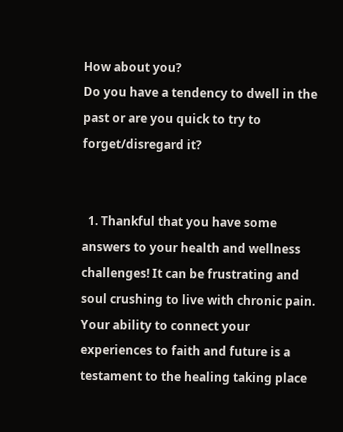How about you?
Do you have a tendency to dwell in the past or are you quick to try to forget/disregard it?


  1. Thankful that you have some answers to your health and wellness challenges! It can be frustrating and soul crushing to live with chronic pain. Your ability to connect your experiences to faith and future is a testament to the healing taking place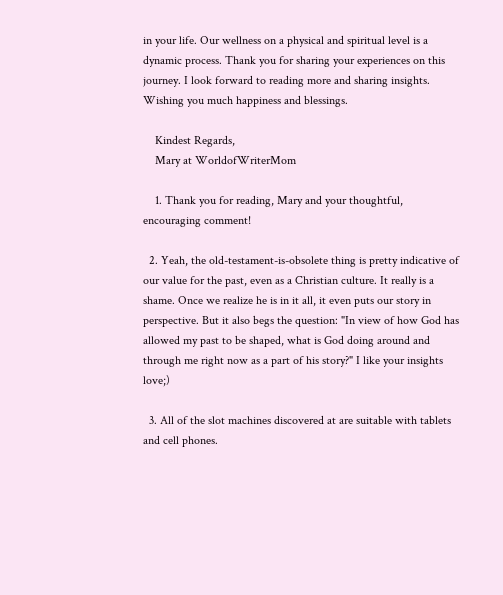in your life. Our wellness on a physical and spiritual level is a dynamic process. Thank you for sharing your experiences on this journey. I look forward to reading more and sharing insights. Wishing you much happiness and blessings.

    Kindest Regards,
    Mary at WorldofWriterMom

    1. Thank you for reading, Mary and your thoughtful, encouraging comment!

  2. Yeah, the old-testament-is-obsolete thing is pretty indicative of our value for the past, even as a Christian culture. It really is a shame. Once we realize he is in it all, it even puts our story in perspective. But it also begs the question: "In view of how God has allowed my past to be shaped, what is God doing around and through me right now as a part of his story?" I like your insights love;)

  3. All of the slot machines discovered at are suitable with tablets and cell phones.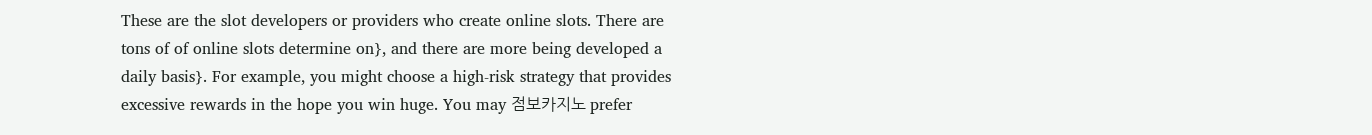These are the slot developers or providers who create online slots. There are tons of of online slots determine on}, and there are more being developed a daily basis}. For example, you might choose a high-risk strategy that provides excessive rewards in the hope you win huge. You may 점보카지노 prefer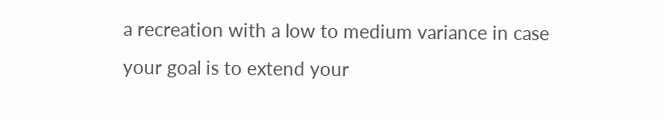a recreation with a low to medium variance in case your goal is to extend your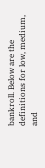bankroll. Below are the definitions for low, medium, and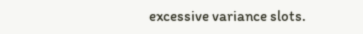excessive variance slots.